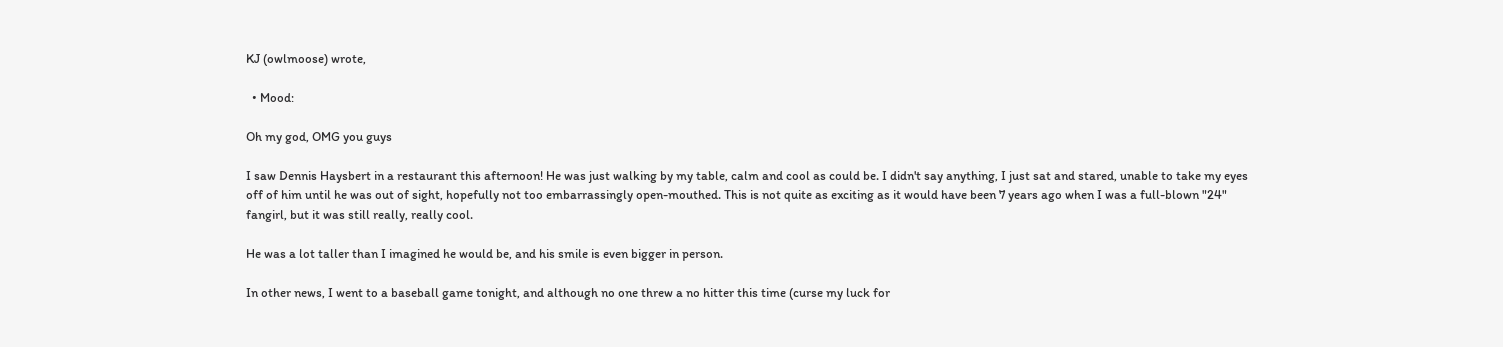KJ (owlmoose) wrote,

  • Mood:

Oh my god, OMG you guys

I saw Dennis Haysbert in a restaurant this afternoon! He was just walking by my table, calm and cool as could be. I didn't say anything, I just sat and stared, unable to take my eyes off of him until he was out of sight, hopefully not too embarrassingly open-mouthed. This is not quite as exciting as it would have been 7 years ago when I was a full-blown "24" fangirl, but it was still really, really cool.

He was a lot taller than I imagined he would be, and his smile is even bigger in person.

In other news, I went to a baseball game tonight, and although no one threw a no hitter this time (curse my luck for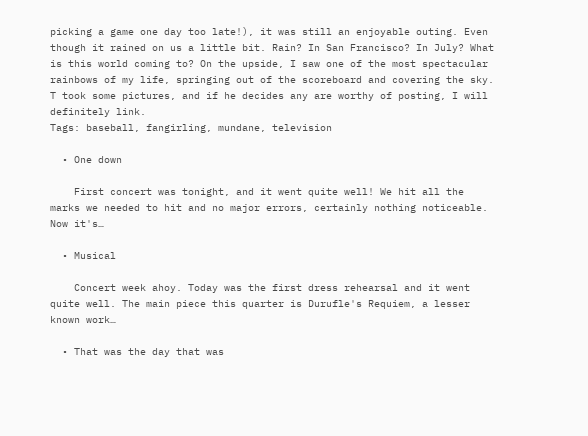picking a game one day too late!), it was still an enjoyable outing. Even though it rained on us a little bit. Rain? In San Francisco? In July? What is this world coming to? On the upside, I saw one of the most spectacular rainbows of my life, springing out of the scoreboard and covering the sky. T took some pictures, and if he decides any are worthy of posting, I will definitely link.
Tags: baseball, fangirling, mundane, television

  • One down

    First concert was tonight, and it went quite well! We hit all the marks we needed to hit and no major errors, certainly nothing noticeable. Now it's…

  • Musical

    Concert week ahoy. Today was the first dress rehearsal and it went quite well. The main piece this quarter is Durufle's Requiem, a lesser known work…

  • That was the day that was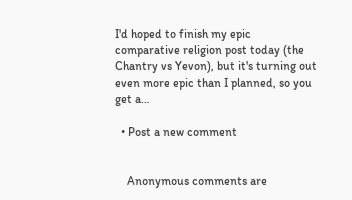I'd hoped to finish my epic comparative religion post today (the Chantry vs Yevon), but it's turning out even more epic than I planned, so you get a…

  • Post a new comment


    Anonymous comments are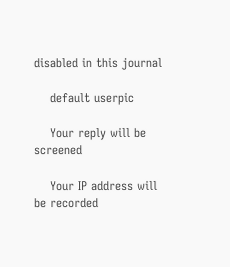disabled in this journal

    default userpic

    Your reply will be screened

    Your IP address will be recorded